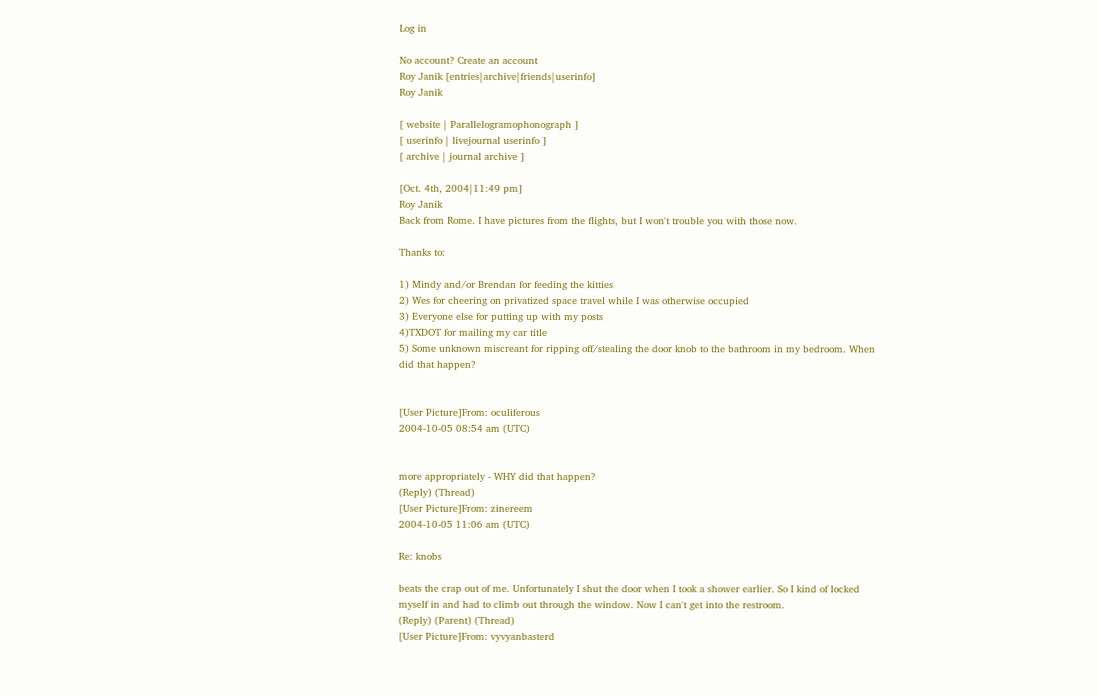Log in

No account? Create an account
Roy Janik [entries|archive|friends|userinfo]
Roy Janik

[ website | Parallelogramophonograph ]
[ userinfo | livejournal userinfo ]
[ archive | journal archive ]

[Oct. 4th, 2004|11:49 pm]
Roy Janik
Back from Rome. I have pictures from the flights, but I won't trouble you with those now.

Thanks to:

1) Mindy and/or Brendan for feeding the kitties
2) Wes for cheering on privatized space travel while I was otherwise occupied
3) Everyone else for putting up with my posts
4)TXDOT for mailing my car title
5) Some unknown miscreant for ripping off/stealing the door knob to the bathroom in my bedroom. When did that happen?


[User Picture]From: oculiferous
2004-10-05 08:54 am (UTC)


more appropriately - WHY did that happen?
(Reply) (Thread)
[User Picture]From: zinereem
2004-10-05 11:06 am (UTC)

Re: knobs

beats the crap out of me. Unfortunately I shut the door when I took a shower earlier. So I kind of locked myself in and had to climb out through the window. Now I can't get into the restroom.
(Reply) (Parent) (Thread)
[User Picture]From: vyvyanbasterd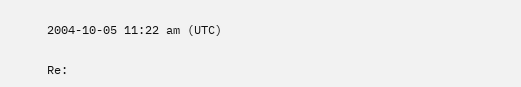2004-10-05 11:22 am (UTC)

Re: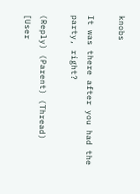knobs

It was there after you had the party, right?

(Reply) (Parent) (Thread)
[User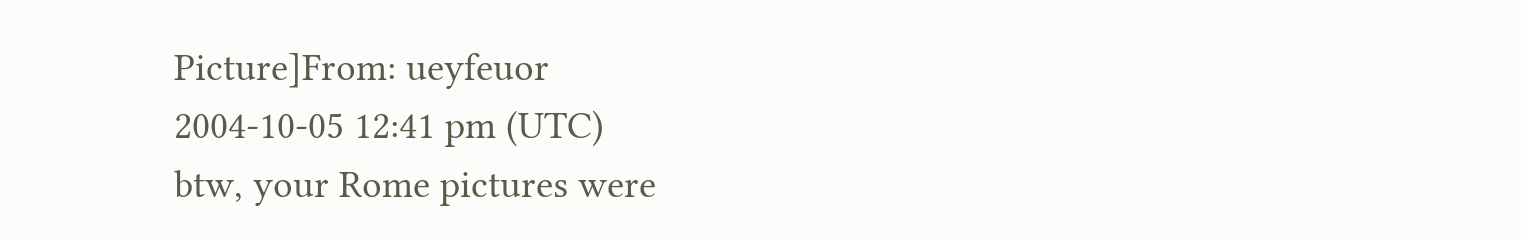Picture]From: ueyfeuor
2004-10-05 12:41 pm (UTC)
btw, your Rome pictures were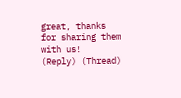great, thanks for sharing them with us!
(Reply) (Thread)